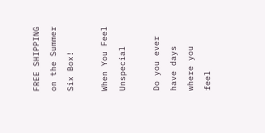FREE SHIPPING on the Summer Six Box!

When You Feel Unspecial

Do you ever have days where you feel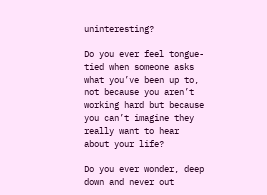uninteresting?

Do you ever feel tongue-tied when someone asks what you’ve been up to, not because you aren’t working hard but because you can’t imagine they really want to hear about your life?

Do you ever wonder, deep down and never out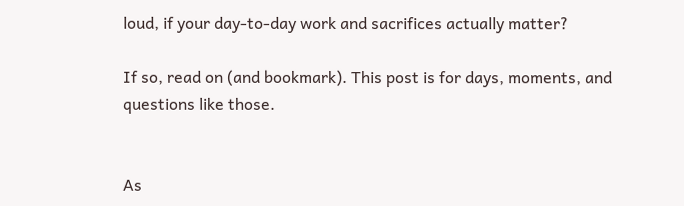loud, if your day-to-day work and sacrifices actually matter?

If so, read on (and bookmark). This post is for days, moments, and questions like those.


As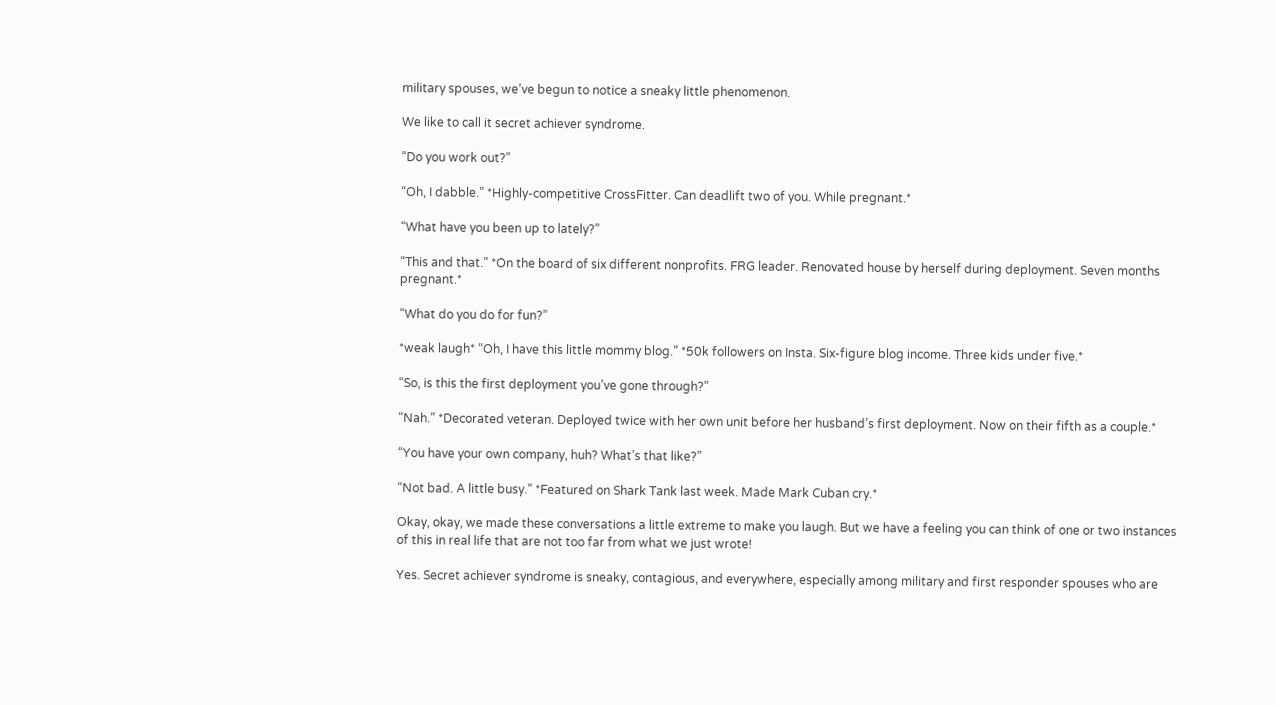military spouses, we’ve begun to notice a sneaky little phenomenon.

We like to call it secret achiever syndrome.

“Do you work out?”

“Oh, I dabble.” *Highly-competitive CrossFitter. Can deadlift two of you. While pregnant.*

“What have you been up to lately?”

“This and that.” *On the board of six different nonprofits. FRG leader. Renovated house by herself during deployment. Seven months pregnant.*

“What do you do for fun?”

*weak laugh* “Oh, I have this little mommy blog.” *50k followers on Insta. Six-figure blog income. Three kids under five.*

“So, is this the first deployment you’ve gone through?”

“Nah.” *Decorated veteran. Deployed twice with her own unit before her husband’s first deployment. Now on their fifth as a couple.*

“You have your own company, huh? What’s that like?”

“Not bad. A little busy.” *Featured on Shark Tank last week. Made Mark Cuban cry.*

Okay, okay, we made these conversations a little extreme to make you laugh. But we have a feeling you can think of one or two instances of this in real life that are not too far from what we just wrote!

Yes. Secret achiever syndrome is sneaky, contagious, and everywhere, especially among military and first responder spouses who are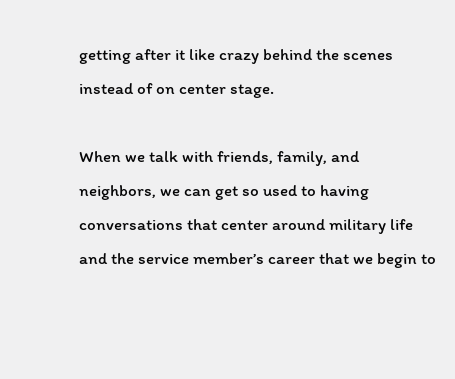getting after it like crazy behind the scenes instead of on center stage.

When we talk with friends, family, and neighbors, we can get so used to having conversations that center around military life and the service member’s career that we begin to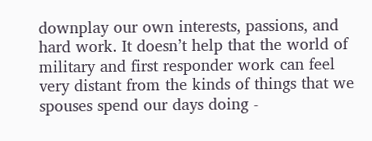downplay our own interests, passions, and hard work. It doesn’t help that the world of military and first responder work can feel very distant from the kinds of things that we spouses spend our days doing -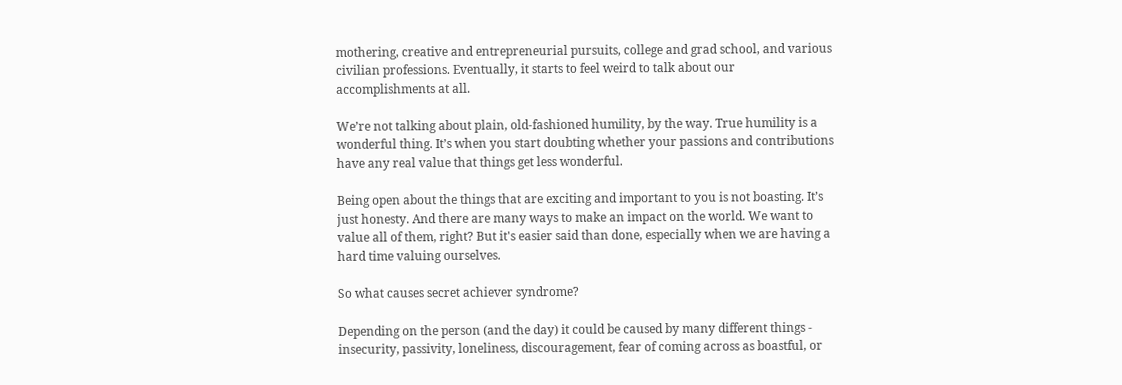mothering, creative and entrepreneurial pursuits, college and grad school, and various civilian professions. Eventually, it starts to feel weird to talk about our accomplishments at all.

We’re not talking about plain, old-fashioned humility, by the way. True humility is a wonderful thing. It’s when you start doubting whether your passions and contributions have any real value that things get less wonderful.

Being open about the things that are exciting and important to you is not boasting. It’s just honesty. And there are many ways to make an impact on the world. We want to value all of them, right? But it's easier said than done, especially when we are having a hard time valuing ourselves.

So what causes secret achiever syndrome?

Depending on the person (and the day) it could be caused by many different things - insecurity, passivity, loneliness, discouragement, fear of coming across as boastful, or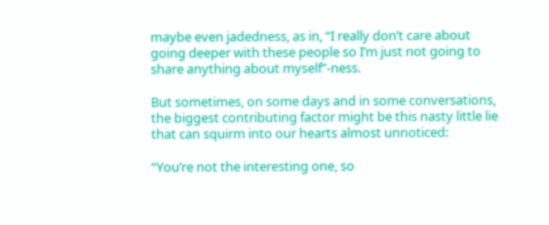maybe even jadedness, as in, “I really don’t care about going deeper with these people so I’m just not going to share anything about myself”-ness.

But sometimes, on some days and in some conversations, the biggest contributing factor might be this nasty little lie that can squirm into our hearts almost unnoticed:

“You’re not the interesting one, so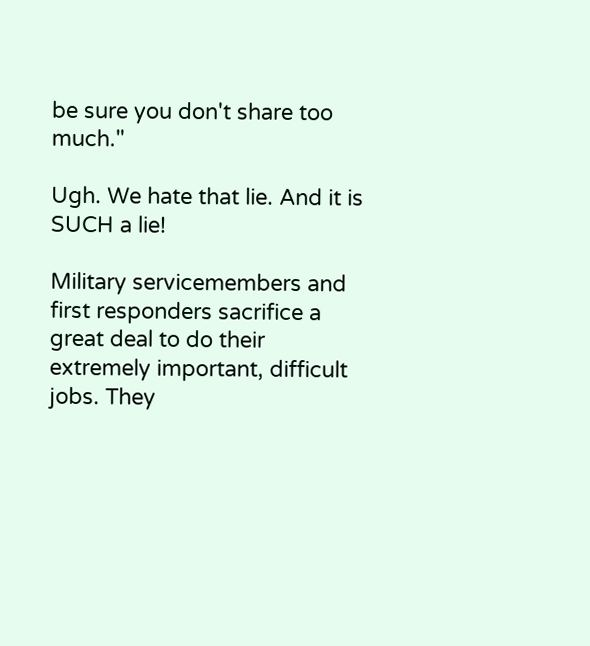be sure you don't share too much."

Ugh. We hate that lie. And it is SUCH a lie!

Military servicemembers and first responders sacrifice a great deal to do their extremely important, difficult jobs. They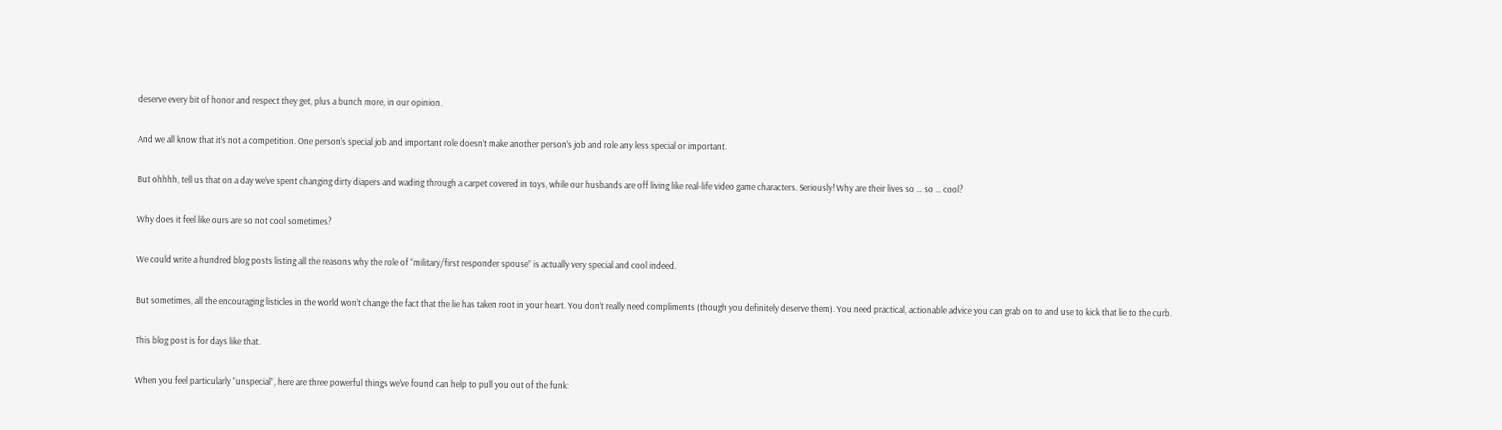deserve every bit of honor and respect they get, plus a bunch more, in our opinion.

And we all know that it’s not a competition. One person’s special job and important role doesn’t make another person’s job and role any less special or important.

But ohhhh, tell us that on a day we’ve spent changing dirty diapers and wading through a carpet covered in toys, while our husbands are off living like real-life video game characters. Seriously! Why are their lives so … so … cool?

Why does it feel like ours are so not cool sometimes?

We could write a hundred blog posts listing all the reasons why the role of “military/first responder spouse” is actually very special and cool indeed.

But sometimes, all the encouraging listicles in the world won’t change the fact that the lie has taken root in your heart. You don’t really need compliments (though you definitely deserve them). You need practical, actionable advice you can grab on to and use to kick that lie to the curb.

This blog post is for days like that.

When you feel particularly “unspecial”, here are three powerful things we've found can help to pull you out of the funk: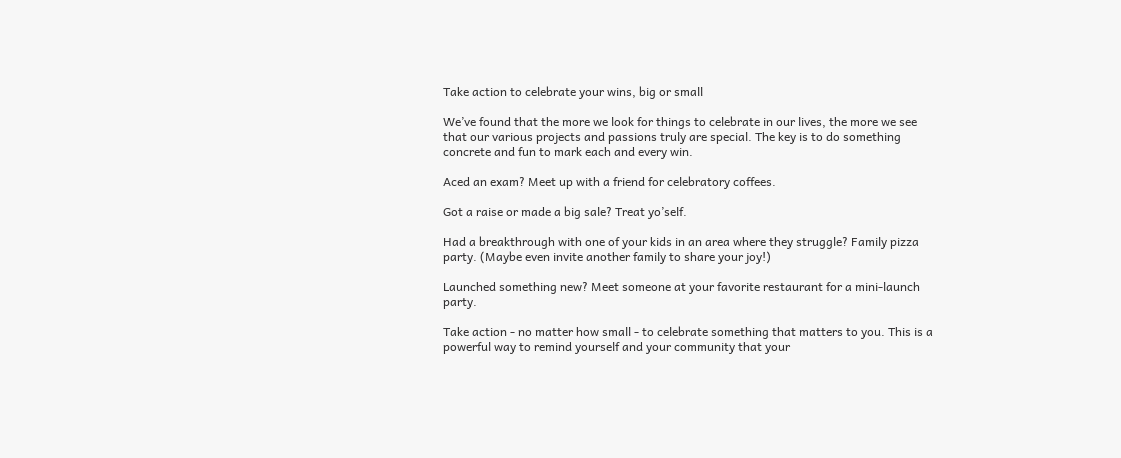Take action to celebrate your wins, big or small

We’ve found that the more we look for things to celebrate in our lives, the more we see that our various projects and passions truly are special. The key is to do something concrete and fun to mark each and every win.

Aced an exam? Meet up with a friend for celebratory coffees.

Got a raise or made a big sale? Treat yo’self.

Had a breakthrough with one of your kids in an area where they struggle? Family pizza party. (Maybe even invite another family to share your joy!)

Launched something new? Meet someone at your favorite restaurant for a mini-launch party.

Take action - no matter how small - to celebrate something that matters to you. This is a powerful way to remind yourself and your community that your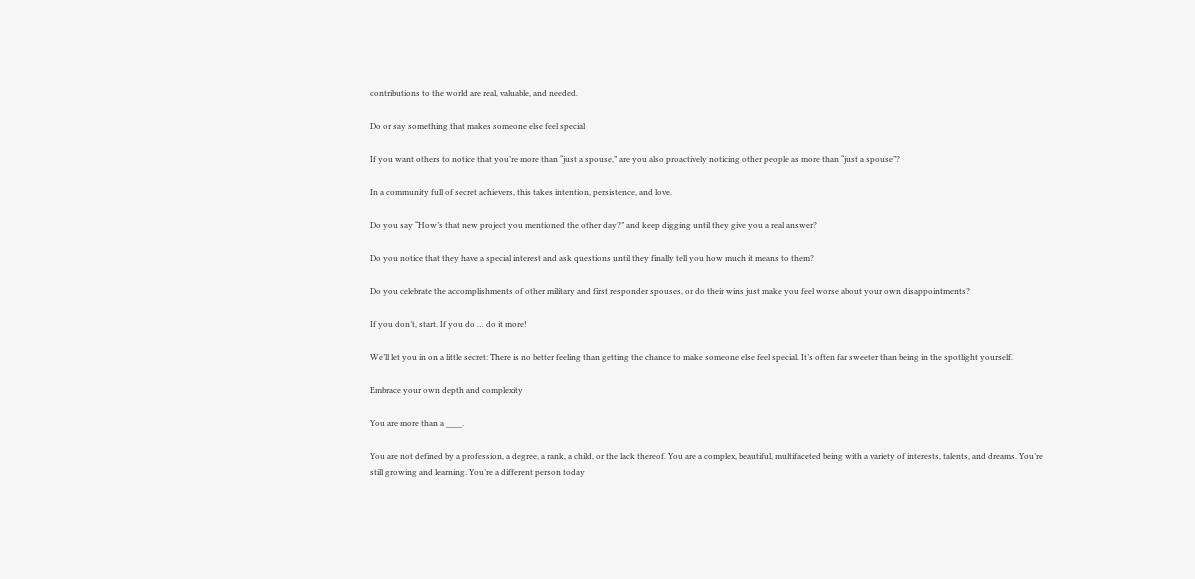contributions to the world are real, valuable, and needed.

Do or say something that makes someone else feel special

If you want others to notice that you’re more than “just a spouse,” are you also proactively noticing other people as more than “just a spouse”?

In a community full of secret achievers, this takes intention, persistence, and love.

Do you say “How’s that new project you mentioned the other day?” and keep digging until they give you a real answer?

Do you notice that they have a special interest and ask questions until they finally tell you how much it means to them?

Do you celebrate the accomplishments of other military and first responder spouses, or do their wins just make you feel worse about your own disappointments?

If you don’t, start. If you do … do it more!

We’ll let you in on a little secret: There is no better feeling than getting the chance to make someone else feel special. It’s often far sweeter than being in the spotlight yourself.

Embrace your own depth and complexity

You are more than a ____.

You are not defined by a profession, a degree, a rank, a child, or the lack thereof. You are a complex, beautiful, multifaceted being with a variety of interests, talents, and dreams. You’re still growing and learning. You’re a different person today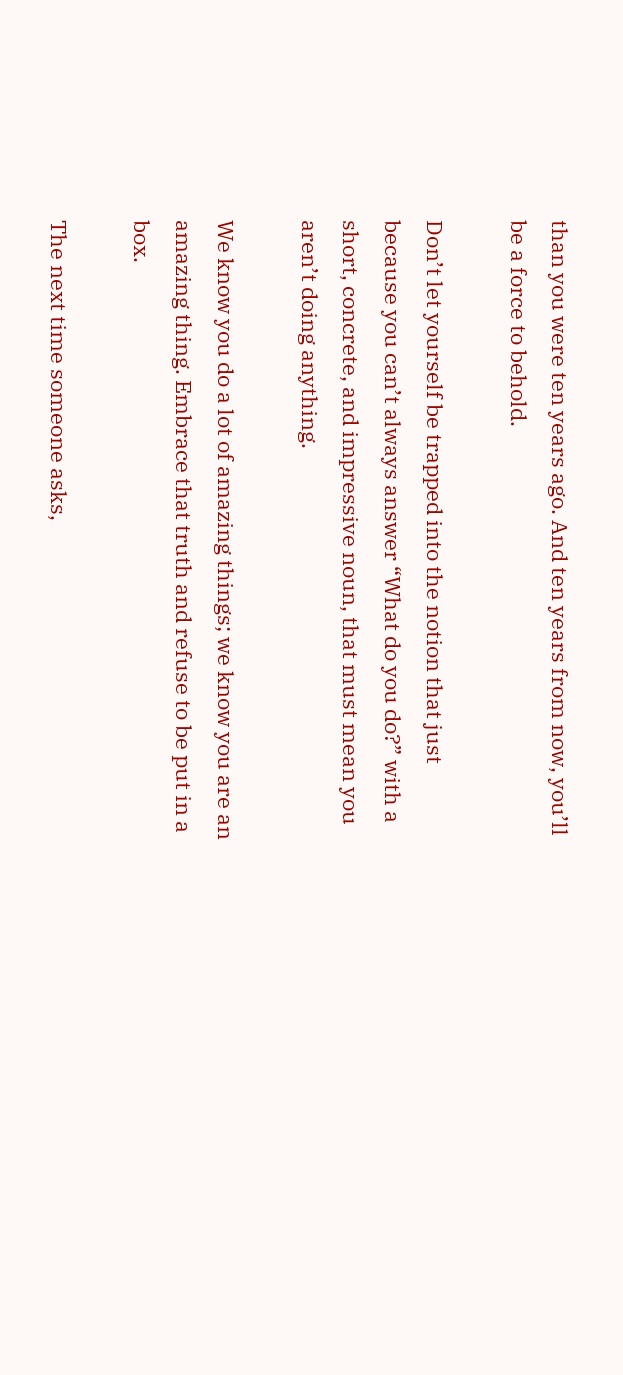than you were ten years ago. And ten years from now, you’ll be a force to behold.

Don’t let yourself be trapped into the notion that just because you can’t always answer “What do you do?” with a short, concrete, and impressive noun, that must mean you aren’t doing anything.

We know you do a lot of amazing things; we know you are an amazing thing. Embrace that truth and refuse to be put in a box.

The next time someone asks,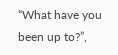“What have you been up to?”,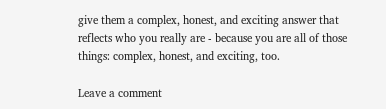give them a complex, honest, and exciting answer that reflects who you really are - because you are all of those things: complex, honest, and exciting, too.

Leave a comment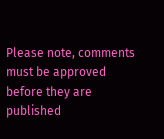Please note, comments must be approved before they are published